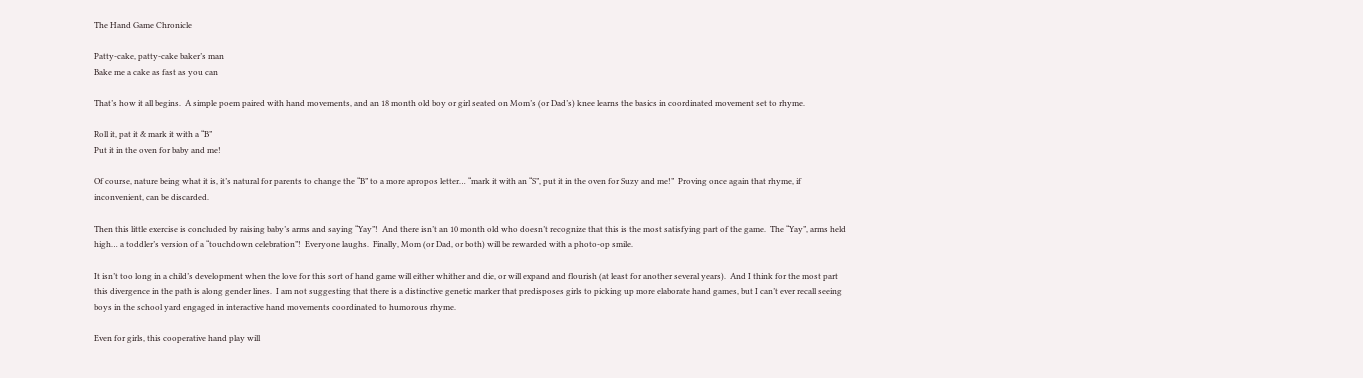The Hand Game Chronicle

Patty-cake, patty-cake baker’s man
Bake me a cake as fast as you can

That’s how it all begins.  A simple poem paired with hand movements, and an 18 month old boy or girl seated on Mom’s (or Dad’s) knee learns the basics in coordinated movement set to rhyme.

Roll it, pat it & mark it with a “B”
Put it in the oven for baby and me!

Of course, nature being what it is, it’s natural for parents to change the “B” to a more apropos letter… “mark it with an “S”, put it in the oven for Suzy and me!”  Proving once again that rhyme, if inconvenient, can be discarded.

Then this little exercise is concluded by raising baby’s arms and saying “Yay”!  And there isn’t an 10 month old who doesn’t recognize that this is the most satisfying part of the game.  The “Yay”, arms held high… a toddler’s version of a “touchdown celebration”!  Everyone laughs.  Finally, Mom (or Dad, or both) will be rewarded with a photo-op smile.

It isn’t too long in a child’s development when the love for this sort of hand game will either whither and die, or will expand and flourish (at least for another several years).  And I think for the most part this divergence in the path is along gender lines.  I am not suggesting that there is a distinctive genetic marker that predisposes girls to picking up more elaborate hand games, but I can’t ever recall seeing boys in the school yard engaged in interactive hand movements coordinated to humorous rhyme.

Even for girls, this cooperative hand play will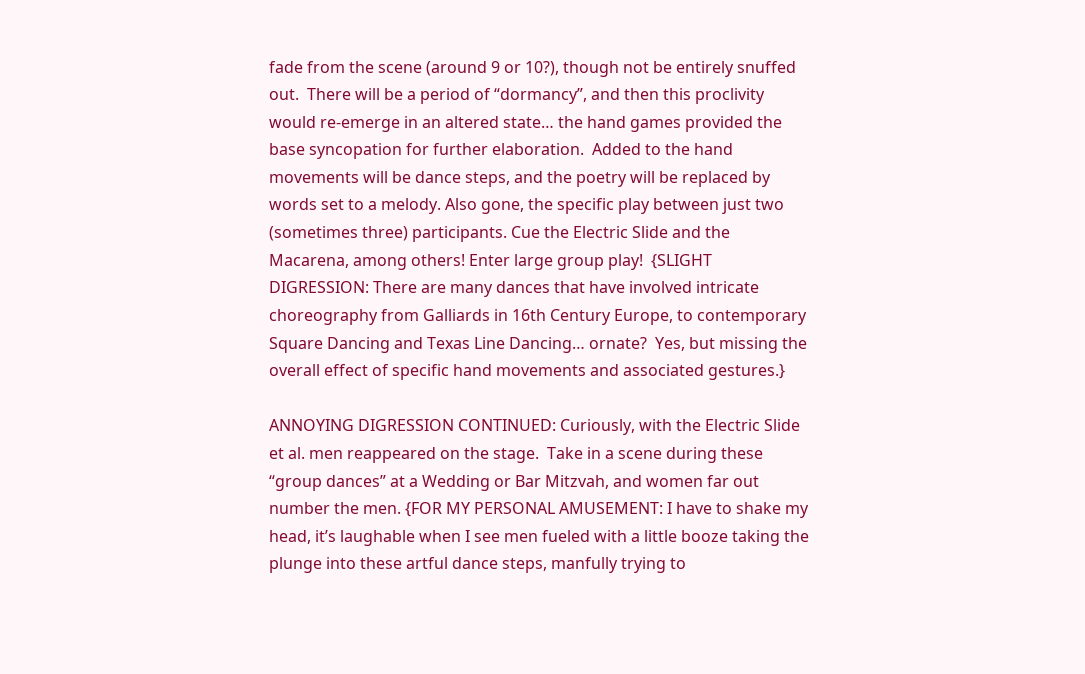fade from the scene (around 9 or 10?), though not be entirely snuffed out.  There will be a period of “dormancy”, and then this proclivity would re-emerge in an altered state… the hand games provided the base syncopation for further elaboration.  Added to the hand movements will be dance steps, and the poetry will be replaced by words set to a melody. Also gone, the specific play between just two (sometimes three) participants. Cue the Electric Slide and the Macarena, among others! Enter large group play!  {SLIGHT DIGRESSION: There are many dances that have involved intricate choreography from Galliards in 16th Century Europe, to contemporary Square Dancing and Texas Line Dancing… ornate?  Yes, but missing the overall effect of specific hand movements and associated gestures.}

ANNOYING DIGRESSION CONTINUED: Curiously, with the Electric Slide et al. men reappeared on the stage.  Take in a scene during these “group dances” at a Wedding or Bar Mitzvah, and women far out number the men. {FOR MY PERSONAL AMUSEMENT: I have to shake my head, it’s laughable when I see men fueled with a little booze taking the plunge into these artful dance steps, manfully trying to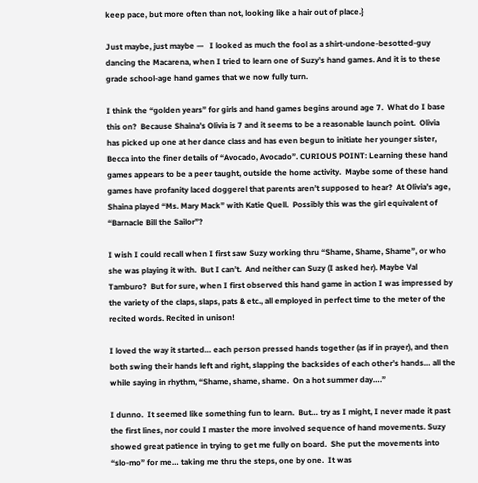keep pace, but more often than not, looking like a hair out of place.}

Just maybe, just maybe —   I looked as much the fool as a shirt-undone-besotted-guy dancing the Macarena, when I tried to learn one of Suzy’s hand games. And it is to these grade school-age hand games that we now fully turn.

I think the “golden years” for girls and hand games begins around age 7.  What do I base this on?  Because Shaina’s Olivia is 7 and it seems to be a reasonable launch point.  Olivia has picked up one at her dance class and has even begun to initiate her younger sister, Becca into the finer details of “Avocado, Avocado”. CURIOUS POINT: Learning these hand games appears to be a peer taught, outside the home activity.  Maybe some of these hand games have profanity laced doggerel that parents aren’t supposed to hear?  At Olivia’s age, Shaina played “Ms. Mary Mack” with Katie Quell.  Possibly this was the girl equivalent of “Barnacle Bill the Sailor”?

I wish I could recall when I first saw Suzy working thru “Shame, Shame, Shame”, or who she was playing it with.  But I can’t.  And neither can Suzy (I asked her). Maybe Val Tamburo?  But for sure, when I first observed this hand game in action I was impressed by the variety of the claps, slaps, pats & etc., all employed in perfect time to the meter of the recited words. Recited in unison!

I loved the way it started… each person pressed hands together (as if in prayer), and then both swing their hands left and right, slapping the backsides of each other’s hands… all the while saying in rhythm, “Shame, shame, shame.  On a hot summer day….”

I dunno.  It seemed like something fun to learn.  But… try as I might, I never made it past the first lines, nor could I master the more involved sequence of hand movements. Suzy showed great patience in trying to get me fully on board.  She put the movements into “slo-mo” for me… taking me thru the steps, one by one.  It was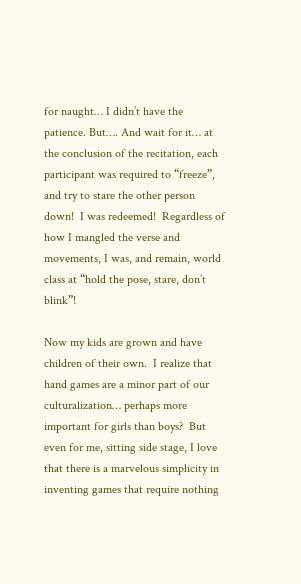for naught… I didn’t have the patience. But…. And wait for it… at the conclusion of the recitation, each participant was required to “freeze”, and try to stare the other person down!  I was redeemed!  Regardless of how I mangled the verse and movements, I was, and remain, world class at “hold the pose, stare, don’t blink”!

Now my kids are grown and have children of their own.  I realize that hand games are a minor part of our culturalization… perhaps more important for girls than boys?  But even for me, sitting side stage, I love that there is a marvelous simplicity in inventing games that require nothing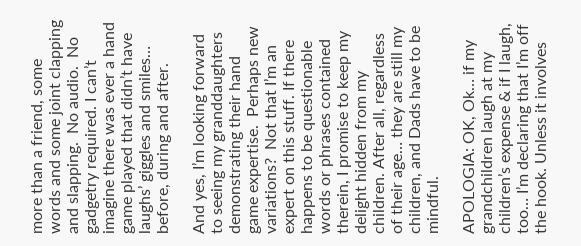more than a friend, some words and some joint clapping and slapping.  No audio.  No gadgetry required. I can’t imagine there was ever a hand game played that didn’t have laughs’ giggles and smiles… before, during and after.

And yes, I’m looking forward to seeing my granddaughters demonstrating their hand game expertise.  Perhaps new variations?  Not that I’m an expert on this stuff. If there happens to be questionable words or phrases contained therein, I promise to keep my delight hidden from my children. After all, regardless of their age… they are still my children, and Dads have to be mindful.

APOLOGIA: OK, Ok… if my grandchildren laugh at my children’s expense & if I laugh, too… I’m declaring that I’m off the hook. Unless it involves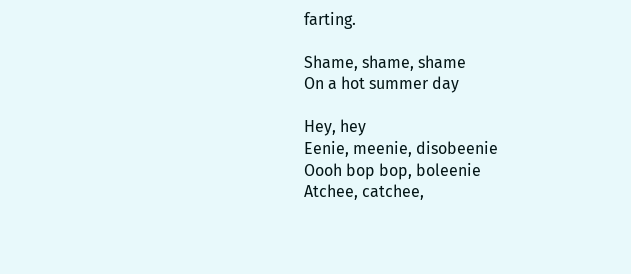farting.

Shame, shame, shame
On a hot summer day

Hey, hey
Eenie, meenie, disobeenie
Oooh bop bop, boleenie
Atchee, catchee,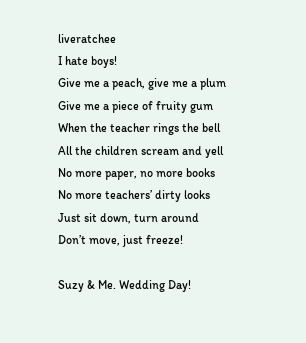liveratchee
I hate boys!
Give me a peach, give me a plum
Give me a piece of fruity gum
When the teacher rings the bell
All the children scream and yell
No more paper, no more books
No more teachers’ dirty looks
Just sit down, turn around
Don’t move, just freeze!

Suzy & Me. Wedding Day!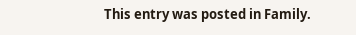This entry was posted in Family.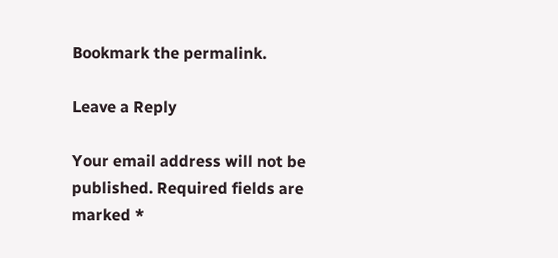Bookmark the permalink.

Leave a Reply

Your email address will not be published. Required fields are marked *